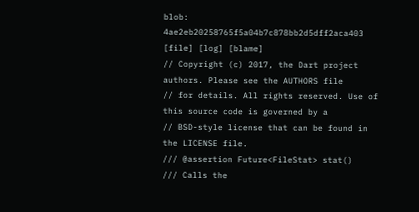blob: 4ae2eb20258765f5a04b7c878bb2d5dff2aca403 [file] [log] [blame]
// Copyright (c) 2017, the Dart project authors. Please see the AUTHORS file
// for details. All rights reserved. Use of this source code is governed by a
// BSD-style license that can be found in the LICENSE file.
/// @assertion Future<FileStat> stat()
/// Calls the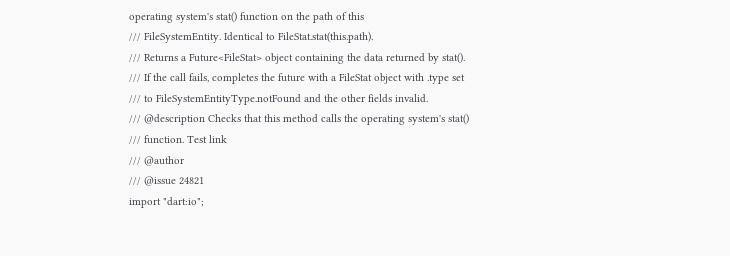operating system's stat() function on the path of this
/// FileSystemEntity. Identical to FileStat.stat(this.path).
/// Returns a Future<FileStat> object containing the data returned by stat().
/// If the call fails, completes the future with a FileStat object with .type set
/// to FileSystemEntityType.notFound and the other fields invalid.
/// @description Checks that this method calls the operating system's stat()
/// function. Test link
/// @author
/// @issue 24821
import "dart:io";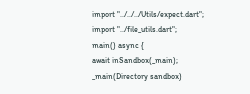import "../../../Utils/expect.dart";
import "../file_utils.dart";
main() async {
await inSandbox(_main);
_main(Directory sandbox)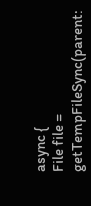async {
File file = getTempFileSync(parent: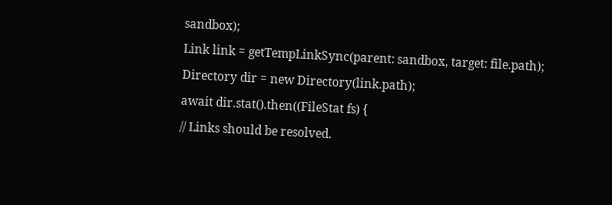sandbox);
Link link = getTempLinkSync(parent: sandbox, target: file.path);
Directory dir = new Directory(link.path);
await dir.stat().then((FileStat fs) {
// Links should be resolved.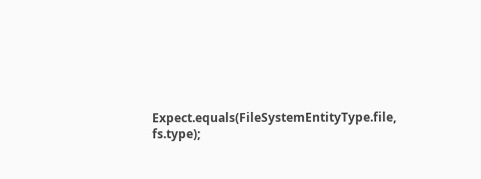Expect.equals(FileSystemEntityType.file, fs.type);